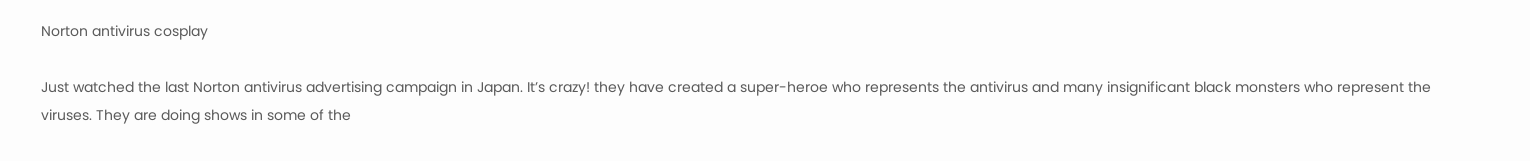Norton antivirus cosplay

Just watched the last Norton antivirus advertising campaign in Japan. It’s crazy! they have created a super-heroe who represents the antivirus and many insignificant black monsters who represent the viruses. They are doing shows in some of the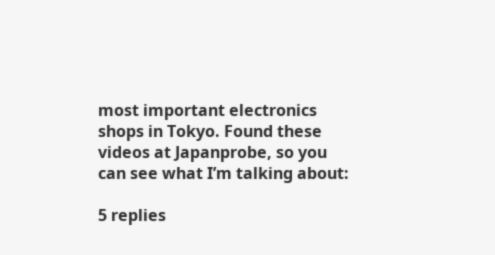most important electronics shops in Tokyo. Found these videos at Japanprobe, so you can see what I’m talking about:

5 replies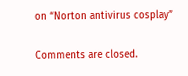on “Norton antivirus cosplay”

Comments are closed.